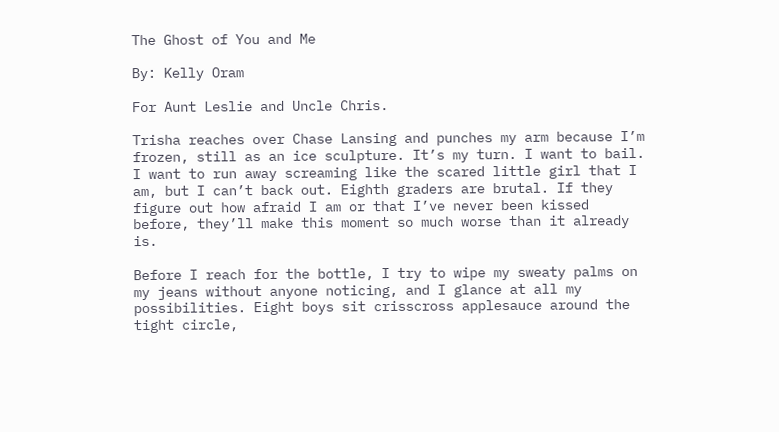The Ghost of You and Me

By: Kelly Oram

For Aunt Leslie and Uncle Chris.

Trisha reaches over Chase Lansing and punches my arm because I’m frozen, still as an ice sculpture. It’s my turn. I want to bail. I want to run away screaming like the scared little girl that I am, but I can’t back out. Eighth graders are brutal. If they figure out how afraid I am or that I’ve never been kissed before, they’ll make this moment so much worse than it already is.

Before I reach for the bottle, I try to wipe my sweaty palms on my jeans without anyone noticing, and I glance at all my possibilities. Eight boys sit crisscross applesauce around the tight circle,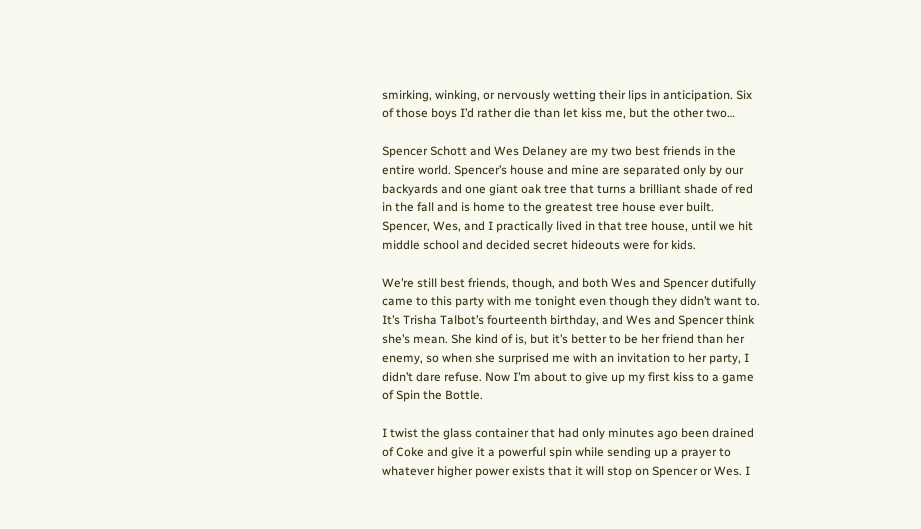smirking, winking, or nervously wetting their lips in anticipation. Six of those boys I’d rather die than let kiss me, but the other two…

Spencer Schott and Wes Delaney are my two best friends in the entire world. Spencer’s house and mine are separated only by our backyards and one giant oak tree that turns a brilliant shade of red in the fall and is home to the greatest tree house ever built. Spencer, Wes, and I practically lived in that tree house, until we hit middle school and decided secret hideouts were for kids.

We’re still best friends, though, and both Wes and Spencer dutifully came to this party with me tonight even though they didn’t want to. It’s Trisha Talbot’s fourteenth birthday, and Wes and Spencer think she’s mean. She kind of is, but it’s better to be her friend than her enemy, so when she surprised me with an invitation to her party, I didn’t dare refuse. Now I’m about to give up my first kiss to a game of Spin the Bottle.

I twist the glass container that had only minutes ago been drained of Coke and give it a powerful spin while sending up a prayer to whatever higher power exists that it will stop on Spencer or Wes. I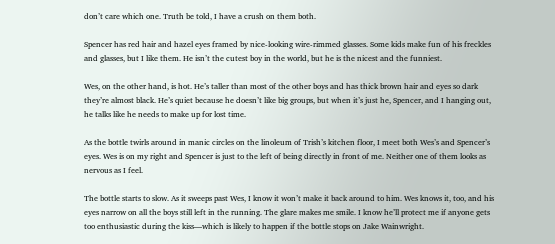don’t care which one. Truth be told, I have a crush on them both.

Spencer has red hair and hazel eyes framed by nice-looking wire-rimmed glasses. Some kids make fun of his freckles and glasses, but I like them. He isn’t the cutest boy in the world, but he is the nicest and the funniest.

Wes, on the other hand, is hot. He’s taller than most of the other boys and has thick brown hair and eyes so dark they’re almost black. He’s quiet because he doesn’t like big groups, but when it’s just he, Spencer, and I hanging out, he talks like he needs to make up for lost time.

As the bottle twirls around in manic circles on the linoleum of Trish’s kitchen floor, I meet both Wes’s and Spencer’s eyes. Wes is on my right and Spencer is just to the left of being directly in front of me. Neither one of them looks as nervous as I feel.

The bottle starts to slow. As it sweeps past Wes, I know it won’t make it back around to him. Wes knows it, too, and his eyes narrow on all the boys still left in the running. The glare makes me smile. I know he’ll protect me if anyone gets too enthusiastic during the kiss—which is likely to happen if the bottle stops on Jake Wainwright.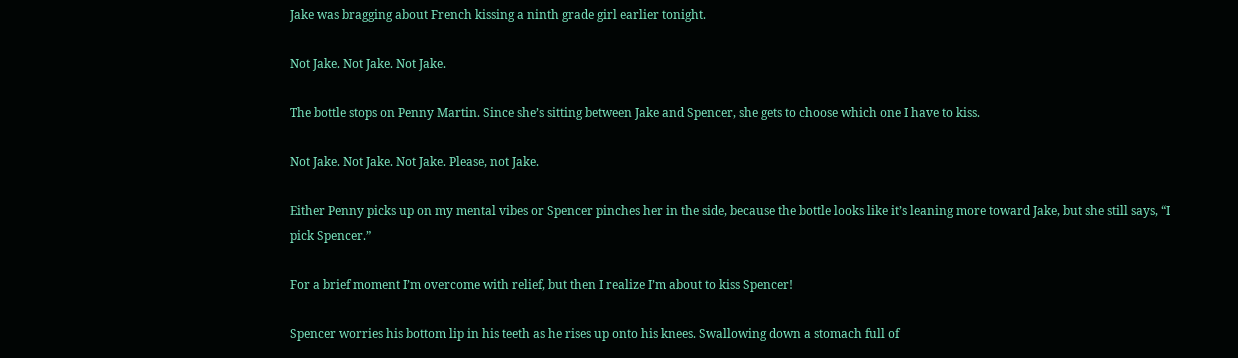Jake was bragging about French kissing a ninth grade girl earlier tonight.

Not Jake. Not Jake. Not Jake.

The bottle stops on Penny Martin. Since she’s sitting between Jake and Spencer, she gets to choose which one I have to kiss.

Not Jake. Not Jake. Not Jake. Please, not Jake.

Either Penny picks up on my mental vibes or Spencer pinches her in the side, because the bottle looks like it’s leaning more toward Jake, but she still says, “I pick Spencer.”

For a brief moment I’m overcome with relief, but then I realize I’m about to kiss Spencer!

Spencer worries his bottom lip in his teeth as he rises up onto his knees. Swallowing down a stomach full of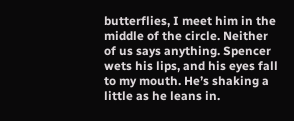butterflies, I meet him in the middle of the circle. Neither of us says anything. Spencer wets his lips, and his eyes fall to my mouth. He’s shaking a little as he leans in.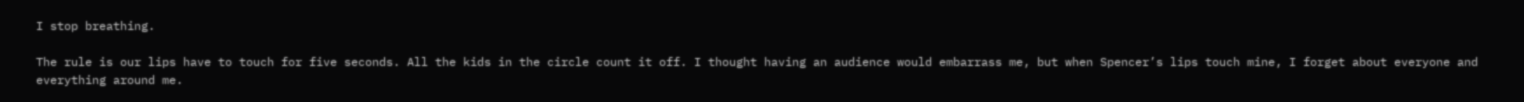I stop breathing.

The rule is our lips have to touch for five seconds. All the kids in the circle count it off. I thought having an audience would embarrass me, but when Spencer’s lips touch mine, I forget about everyone and everything around me.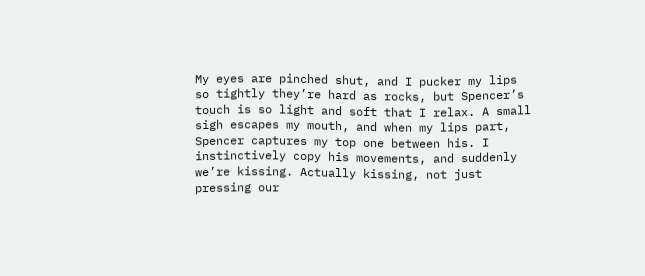My eyes are pinched shut, and I pucker my lips so tightly they’re hard as rocks, but Spencer’s touch is so light and soft that I relax. A small sigh escapes my mouth, and when my lips part, Spencer captures my top one between his. I instinctively copy his movements, and suddenly we’re kissing. Actually kissing, not just pressing our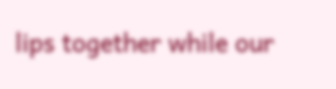lips together while our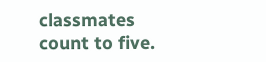classmates count to five.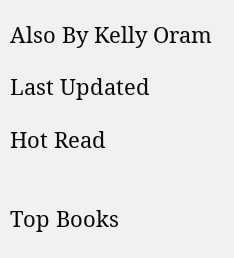Also By Kelly Oram

Last Updated

Hot Read


Top Books